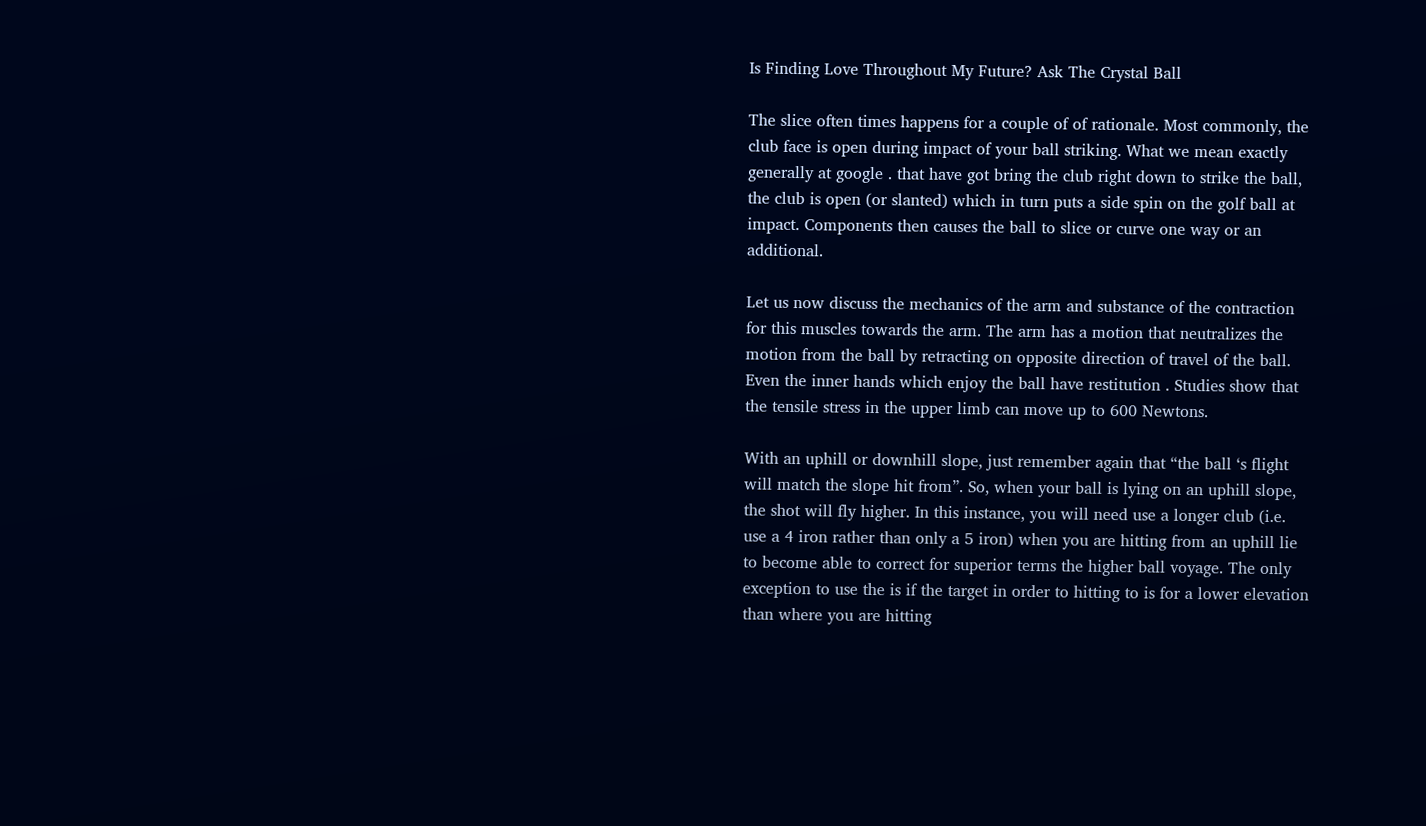Is Finding Love Throughout My Future? Ask The Crystal Ball

The slice often times happens for a couple of of rationale. Most commonly, the club face is open during impact of your ball striking. What we mean exactly generally at google . that have got bring the club right down to strike the ball, the club is open (or slanted) which in turn puts a side spin on the golf ball at impact. Components then causes the ball to slice or curve one way or an additional.

Let us now discuss the mechanics of the arm and substance of the contraction for this muscles towards the arm. The arm has a motion that neutralizes the motion from the ball by retracting on opposite direction of travel of the ball. Even the inner hands which enjoy the ball have restitution . Studies show that the tensile stress in the upper limb can move up to 600 Newtons.

With an uphill or downhill slope, just remember again that “the ball ‘s flight will match the slope hit from”. So, when your ball is lying on an uphill slope, the shot will fly higher. In this instance, you will need use a longer club (i.e. use a 4 iron rather than only a 5 iron) when you are hitting from an uphill lie to become able to correct for superior terms the higher ball voyage. The only exception to use the is if the target in order to hitting to is for a lower elevation than where you are hitting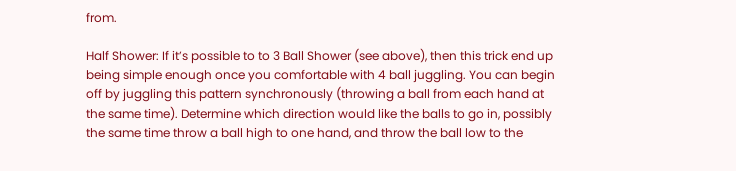from.

Half Shower: If it’s possible to to 3 Ball Shower (see above), then this trick end up being simple enough once you comfortable with 4 ball juggling. You can begin off by juggling this pattern synchronously (throwing a ball from each hand at the same time). Determine which direction would like the balls to go in, possibly the same time throw a ball high to one hand, and throw the ball low to the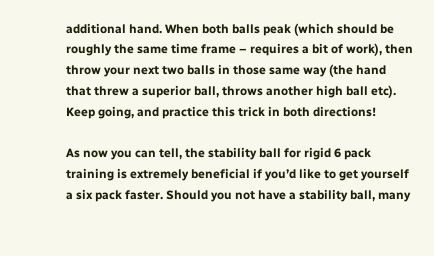additional hand. When both balls peak (which should be roughly the same time frame – requires a bit of work), then throw your next two balls in those same way (the hand that threw a superior ball, throws another high ball etc). Keep going, and practice this trick in both directions!

As now you can tell, the stability ball for rigid 6 pack training is extremely beneficial if you’d like to get yourself a six pack faster. Should you not have a stability ball, many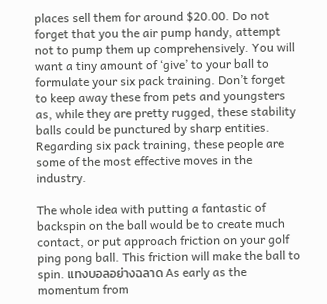places sell them for around $20.00. Do not forget that you the air pump handy, attempt not to pump them up comprehensively. You will want a tiny amount of ‘give’ to your ball to formulate your six pack training. Don’t forget to keep away these from pets and youngsters as, while they are pretty rugged, these stability balls could be punctured by sharp entities. Regarding six pack training, these people are some of the most effective moves in the industry.

The whole idea with putting a fantastic of backspin on the ball would be to create much contact, or put approach friction on your golf ping pong ball. This friction will make the ball to spin. แทงบอลอย่างฉลาด As early as the momentum from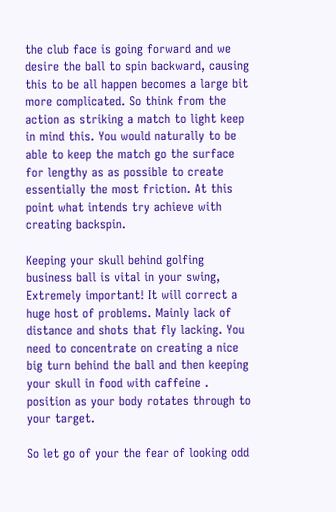the club face is going forward and we desire the ball to spin backward, causing this to be all happen becomes a large bit more complicated. So think from the action as striking a match to light keep in mind this. You would naturally to be able to keep the match go the surface for lengthy as as possible to create essentially the most friction. At this point what intends try achieve with creating backspin.

Keeping your skull behind golfing business ball is vital in your swing, Extremely important! It will correct a huge host of problems. Mainly lack of distance and shots that fly lacking. You need to concentrate on creating a nice big turn behind the ball and then keeping your skull in food with caffeine . position as your body rotates through to your target.

So let go of your the fear of looking odd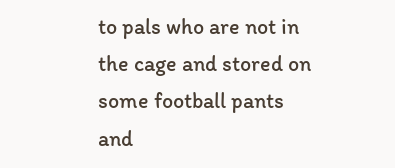to pals who are not in the cage and stored on some football pants and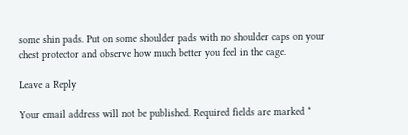some shin pads. Put on some shoulder pads with no shoulder caps on your chest protector and observe how much better you feel in the cage.

Leave a Reply

Your email address will not be published. Required fields are marked *